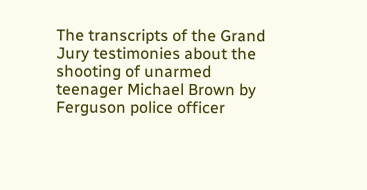The transcripts of the Grand Jury testimonies about the shooting of unarmed teenager Michael Brown by Ferguson police officer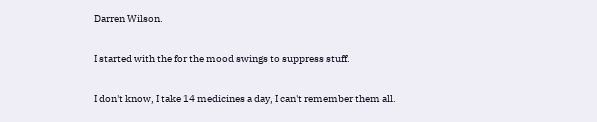Darren Wilson.

I started with the for the mood swings to suppress stuff.

I don't know, I take 14 medicines a day, I can't remember them all.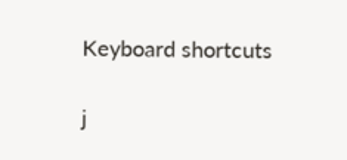Keyboard shortcuts

j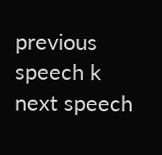previous speech k next speech